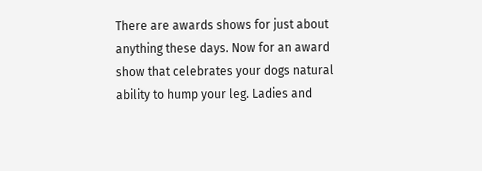There are awards shows for just about anything these days. Now for an award show that celebrates your dogs natural ability to hump your leg. Ladies and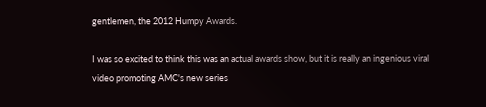gentlemen, the 2012 Humpy Awards.

I was so excited to think this was an actual awards show, but it is really an ingenious viral video promoting AMC's new series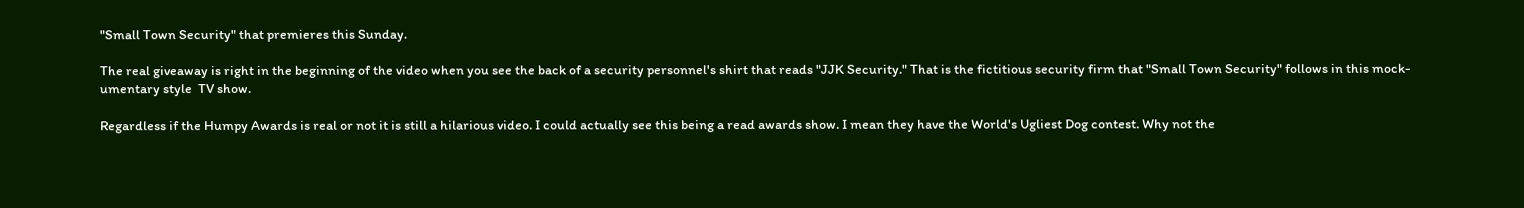"Small Town Security" that premieres this Sunday.

The real giveaway is right in the beginning of the video when you see the back of a security personnel's shirt that reads "JJK Security." That is the fictitious security firm that "Small Town Security" follows in this mock-umentary style  TV show.

Regardless if the Humpy Awards is real or not it is still a hilarious video. I could actually see this being a read awards show. I mean they have the World's Ugliest Dog contest. Why not the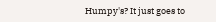Humpy's? It just goes to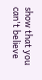show that you can't believe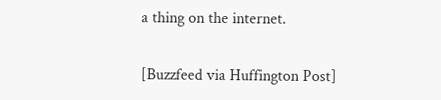a thing on the internet.

[Buzzfeed via Huffington Post]